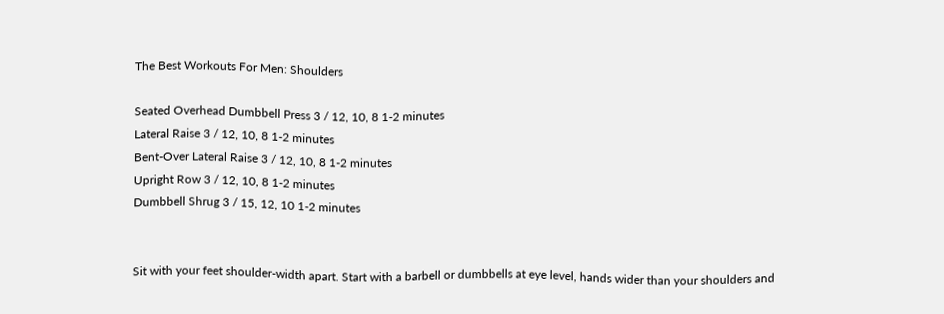The Best Workouts For Men: Shoulders

Seated Overhead Dumbbell Press 3 / 12, 10, 8 1-2 minutes
Lateral Raise 3 / 12, 10, 8 1-2 minutes
Bent-Over Lateral Raise 3 / 12, 10, 8 1-2 minutes
Upright Row 3 / 12, 10, 8 1-2 minutes
Dumbbell Shrug 3 / 15, 12, 10 1-2 minutes


Sit with your feet shoulder-width apart. Start with a barbell or dumbbells at eye level, hands wider than your shoulders and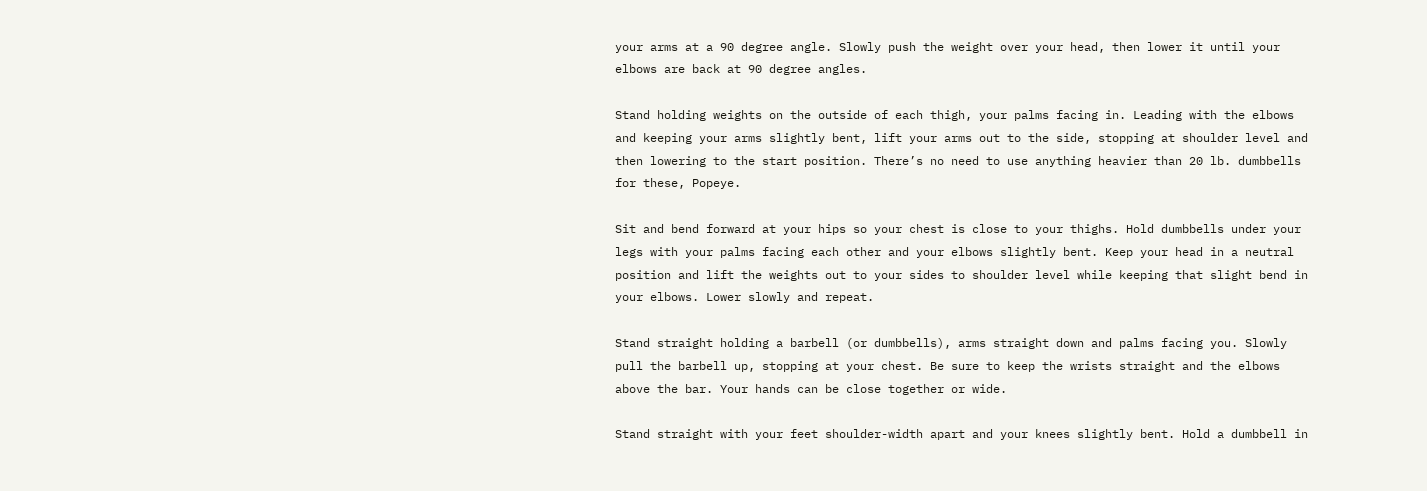your arms at a 90 degree angle. Slowly push the weight over your head, then lower it until your elbows are back at 90 degree angles.

Stand holding weights on the outside of each thigh, your palms facing in. Leading with the elbows and keeping your arms slightly bent, lift your arms out to the side, stopping at shoulder level and then lowering to the start position. There’s no need to use anything heavier than 20 lb. dumbbells for these, Popeye.

Sit and bend forward at your hips so your chest is close to your thighs. Hold dumbbells under your legs with your palms facing each other and your elbows slightly bent. Keep your head in a neutral position and lift the weights out to your sides to shoulder level while keeping that slight bend in your elbows. Lower slowly and repeat.

Stand straight holding a barbell (or dumbbells), arms straight down and palms facing you. Slowly pull the barbell up, stopping at your chest. Be sure to keep the wrists straight and the elbows above the bar. Your hands can be close together or wide.

Stand straight with your feet shoulder-width apart and your knees slightly bent. Hold a dumbbell in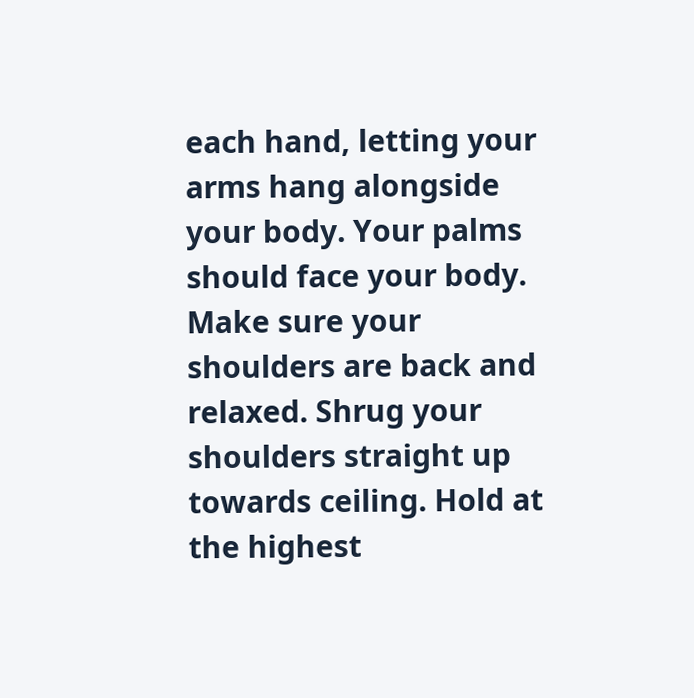each hand, letting your arms hang alongside your body. Your palms should face your body. Make sure your shoulders are back and relaxed. Shrug your shoulders straight up towards ceiling. Hold at the highest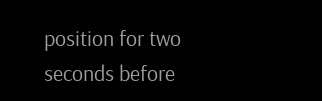position for two seconds before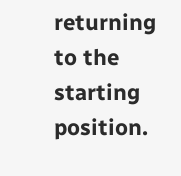returning to the starting position.